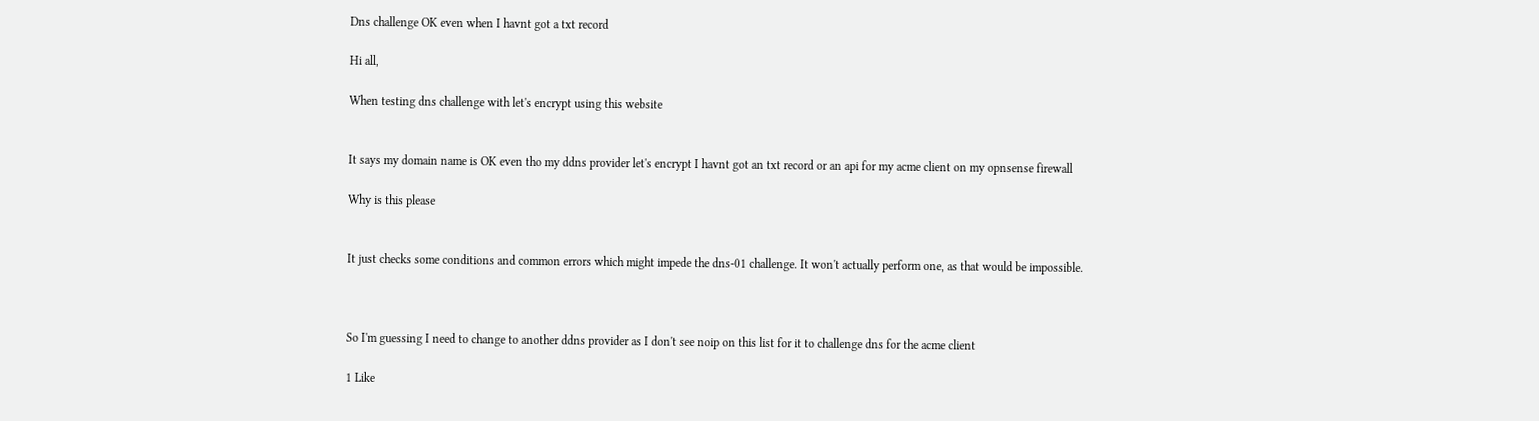Dns challenge OK even when I havnt got a txt record

Hi all,

When testing dns challenge with let's encrypt using this website


It says my domain name is OK even tho my ddns provider let's encrypt I havnt got an txt record or an api for my acme client on my opnsense firewall

Why is this please


It just checks some conditions and common errors which might impede the dns-01 challenge. It won't actually perform one, as that would be impossible.



So I'm guessing I need to change to another ddns provider as I don't see noip on this list for it to challenge dns for the acme client

1 Like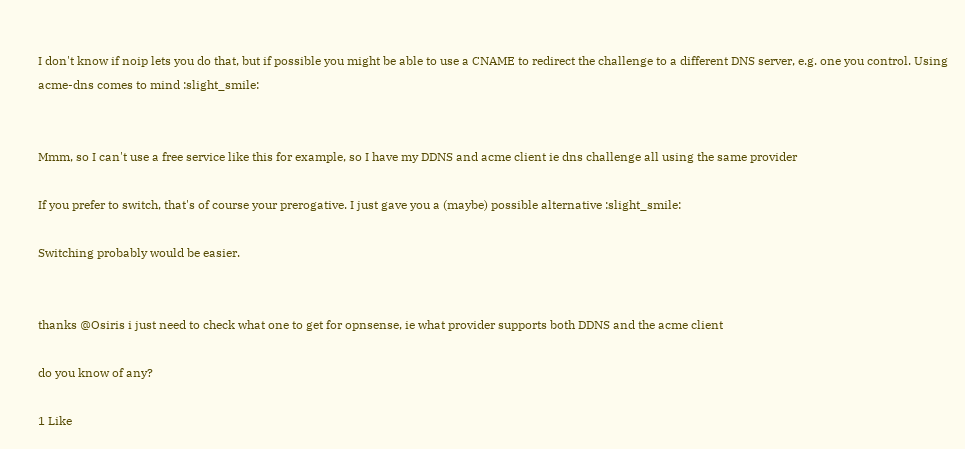I don't know if noip lets you do that, but if possible you might be able to use a CNAME to redirect the challenge to a different DNS server, e.g. one you control. Using acme-dns comes to mind :slight_smile:


Mmm, so I can't use a free service like this for example, so I have my DDNS and acme client ie dns challenge all using the same provider

If you prefer to switch, that's of course your prerogative. I just gave you a (maybe) possible alternative :slight_smile:

Switching probably would be easier.


thanks @Osiris i just need to check what one to get for opnsense, ie what provider supports both DDNS and the acme client

do you know of any?

1 Like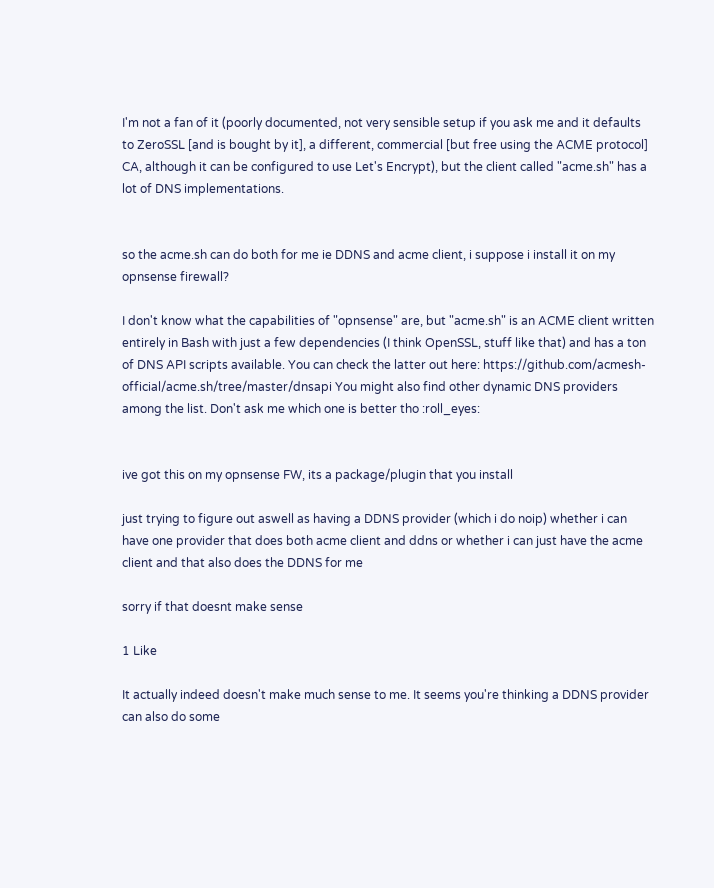I'm not a fan of it (poorly documented, not very sensible setup if you ask me and it defaults to ZeroSSL [and is bought by it], a different, commercial [but free using the ACME protocol] CA, although it can be configured to use Let's Encrypt), but the client called "acme.sh" has a lot of DNS implementations.


so the acme.sh can do both for me ie DDNS and acme client, i suppose i install it on my opnsense firewall?

I don't know what the capabilities of "opnsense" are, but "acme.sh" is an ACME client written entirely in Bash with just a few dependencies (I think OpenSSL, stuff like that) and has a ton of DNS API scripts available. You can check the latter out here: https://github.com/acmesh-official/acme.sh/tree/master/dnsapi You might also find other dynamic DNS providers among the list. Don't ask me which one is better tho :roll_eyes:


ive got this on my opnsense FW, its a package/plugin that you install

just trying to figure out aswell as having a DDNS provider (which i do noip) whether i can have one provider that does both acme client and ddns or whether i can just have the acme client and that also does the DDNS for me

sorry if that doesnt make sense

1 Like

It actually indeed doesn't make much sense to me. It seems you're thinking a DDNS provider can also do some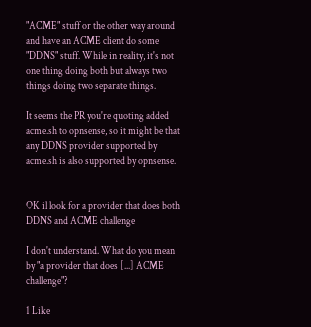"ACME" stuff or the other way around and have an ACME client do some "DDNS" stuff. While in reality, it's not one thing doing both but always two things doing two separate things.

It seems the PR you're quoting added acme.sh to opnsense, so it might be that any DDNS provider supported by acme.sh is also supported by opnsense.


OK il look for a provider that does both DDNS and ACME challenge

I don't understand. What do you mean by "a provider that does [...] ACME challenge"?

1 Like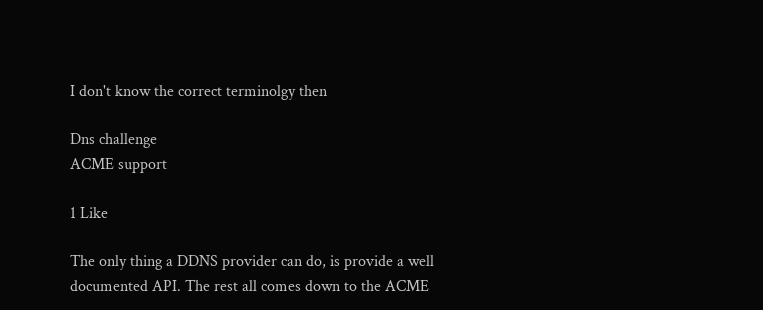I don't know the correct terminolgy then

Dns challenge
ACME support

1 Like

The only thing a DDNS provider can do, is provide a well documented API. The rest all comes down to the ACME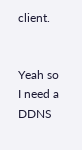client.


Yeah so I need a DDNS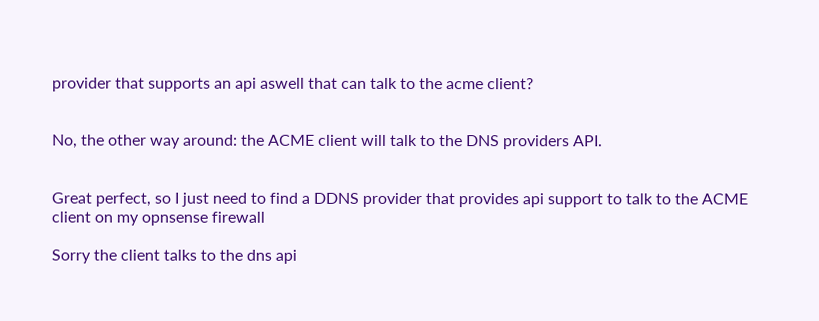provider that supports an api aswell that can talk to the acme client?


No, the other way around: the ACME client will talk to the DNS providers API.


Great perfect, so I just need to find a DDNS provider that provides api support to talk to the ACME client on my opnsense firewall

Sorry the client talks to the dns api